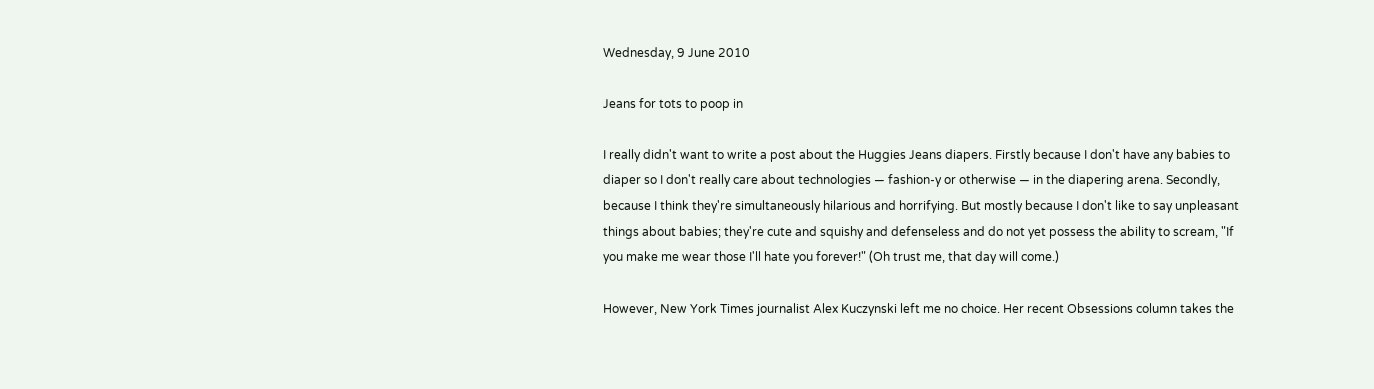Wednesday, 9 June 2010

Jeans for tots to poop in

I really didn't want to write a post about the Huggies Jeans diapers. Firstly because I don't have any babies to diaper so I don't really care about technologies — fashion-y or otherwise — in the diapering arena. Secondly, because I think they're simultaneously hilarious and horrifying. But mostly because I don't like to say unpleasant things about babies; they're cute and squishy and defenseless and do not yet possess the ability to scream, "If you make me wear those I'll hate you forever!" (Oh trust me, that day will come.)

However, New York Times journalist Alex Kuczynski left me no choice. Her recent Obsessions column takes the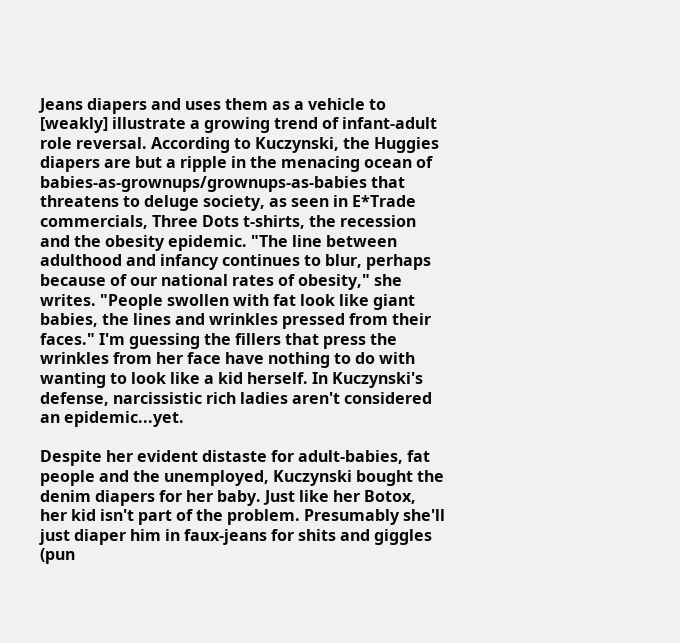Jeans diapers and uses them as a vehicle to [weakly] illustrate a growing trend of infant-adult role reversal. According to Kuczynski, the Huggies diapers are but a ripple in the menacing ocean of babies-as-grownups/grownups-as-babies that threatens to deluge society, as seen in E*Trade commercials, Three Dots t-shirts, the recession and the obesity epidemic. "The line between adulthood and infancy continues to blur, perhaps because of our national rates of obesity," she writes. "People swollen with fat look like giant babies, the lines and wrinkles pressed from their faces." I'm guessing the fillers that press the wrinkles from her face have nothing to do with wanting to look like a kid herself. In Kuczynski's defense, narcissistic rich ladies aren't considered an epidemic...yet.

Despite her evident distaste for adult-babies, fat people and the unemployed, Kuczynski bought the denim diapers for her baby. Just like her Botox, her kid isn't part of the problem. Presumably she'll just diaper him in faux-jeans for shits and giggles (pun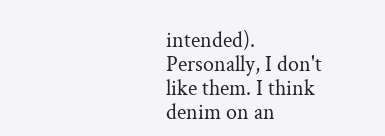intended). Personally, I don't like them. I think denim on an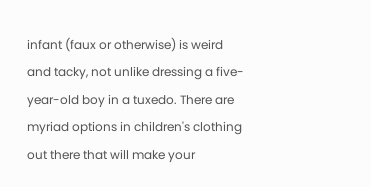infant (faux or otherwise) is weird and tacky, not unlike dressing a five-year-old boy in a tuxedo. There are myriad options in children's clothing out there that will make your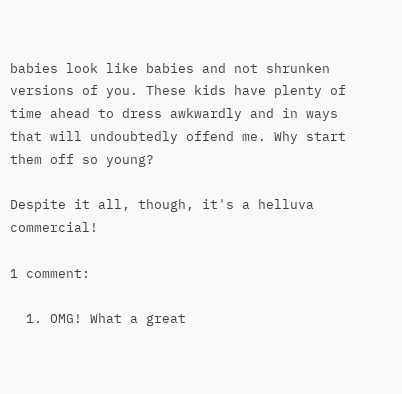babies look like babies and not shrunken versions of you. These kids have plenty of time ahead to dress awkwardly and in ways that will undoubtedly offend me. Why start them off so young?

Despite it all, though, it's a helluva commercial!

1 comment:

  1. OMG! What a great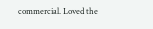commercial. Loved the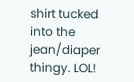shirt tucked into the jean/diaper thingy. LOL!